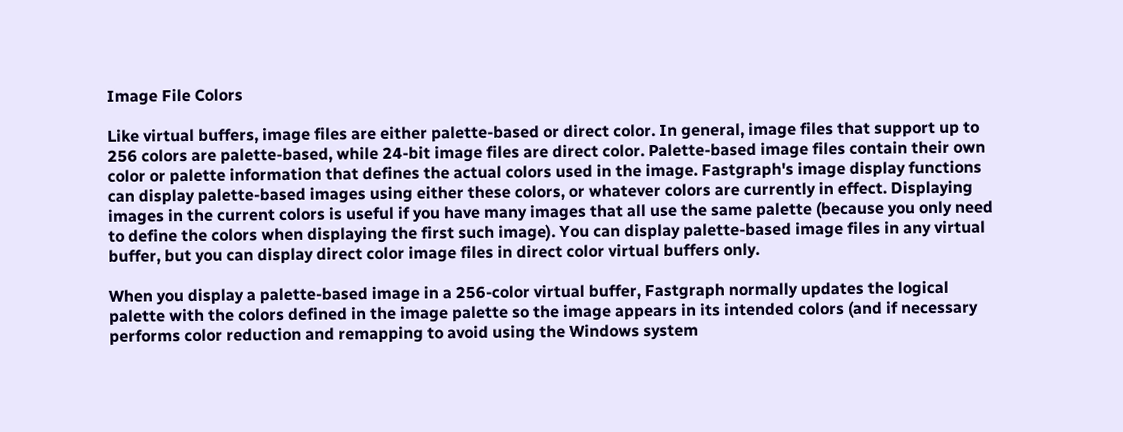Image File Colors

Like virtual buffers, image files are either palette-based or direct color. In general, image files that support up to 256 colors are palette-based, while 24-bit image files are direct color. Palette-based image files contain their own color or palette information that defines the actual colors used in the image. Fastgraph's image display functions can display palette-based images using either these colors, or whatever colors are currently in effect. Displaying images in the current colors is useful if you have many images that all use the same palette (because you only need to define the colors when displaying the first such image). You can display palette-based image files in any virtual buffer, but you can display direct color image files in direct color virtual buffers only.

When you display a palette-based image in a 256-color virtual buffer, Fastgraph normally updates the logical palette with the colors defined in the image palette so the image appears in its intended colors (and if necessary performs color reduction and remapping to avoid using the Windows system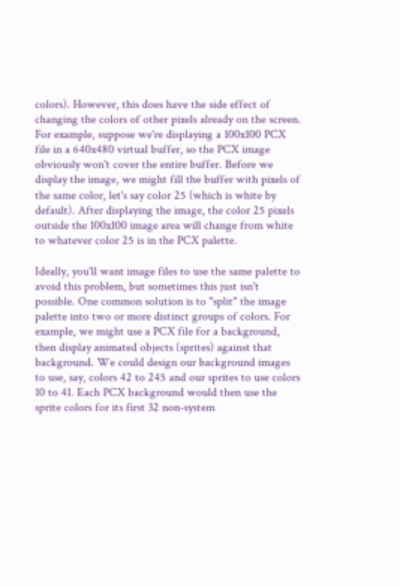colors). However, this does have the side effect of changing the colors of other pixels already on the screen. For example, suppose we're displaying a 100x100 PCX file in a 640x480 virtual buffer, so the PCX image obviously won't cover the entire buffer. Before we display the image, we might fill the buffer with pixels of the same color, let's say color 25 (which is white by default). After displaying the image, the color 25 pixels outside the 100x100 image area will change from white to whatever color 25 is in the PCX palette.

Ideally, you'll want image files to use the same palette to avoid this problem, but sometimes this just isn't possible. One common solution is to "split" the image palette into two or more distinct groups of colors. For example, we might use a PCX file for a background, then display animated objects (sprites) against that background. We could design our background images to use, say, colors 42 to 245 and our sprites to use colors 10 to 41. Each PCX background would then use the sprite colors for its first 32 non-system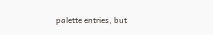palette entries, but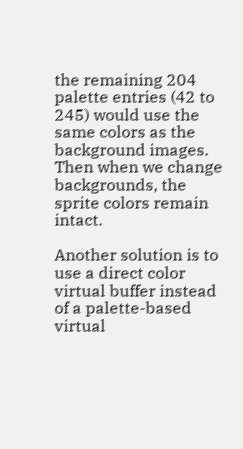the remaining 204 palette entries (42 to 245) would use the same colors as the background images. Then when we change backgrounds, the sprite colors remain intact.

Another solution is to use a direct color virtual buffer instead of a palette-based virtual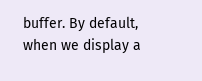buffer. By default, when we display a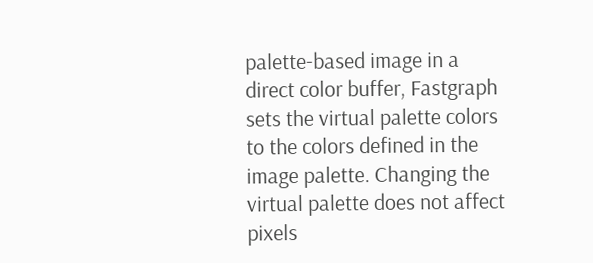palette-based image in a direct color buffer, Fastgraph sets the virtual palette colors to the colors defined in the image palette. Changing the virtual palette does not affect pixels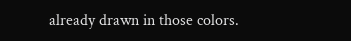already drawn in those colors.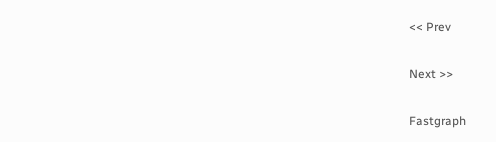<< Prev

Next >>

Fastgraph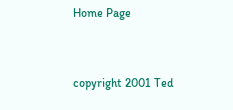Home Page


copyright 2001 Ted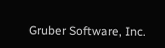Gruber Software, Inc.